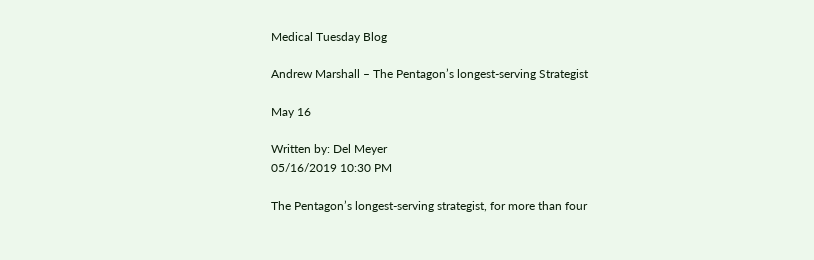Medical Tuesday Blog

Andrew Marshall – The Pentagon’s longest-serving Strategist

May 16

Written by: Del Meyer
05/16/2019 10:30 PM

The Pentagon’s longest-serving strategist, for more than four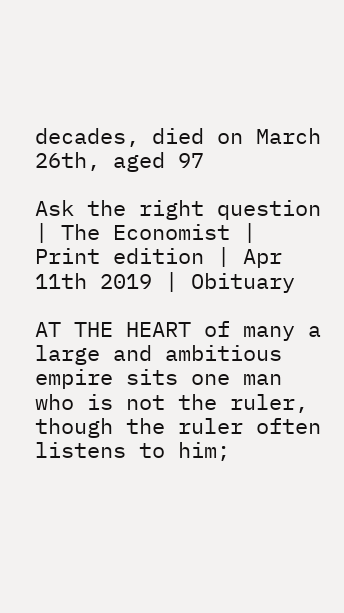decades, died on March 26th, aged 97

Ask the right question | The Economist | Print edition | Apr 11th 2019 | Obituary

AT THE HEART of many a large and ambitious empire sits one man who is not the ruler, though the ruler often listens to him;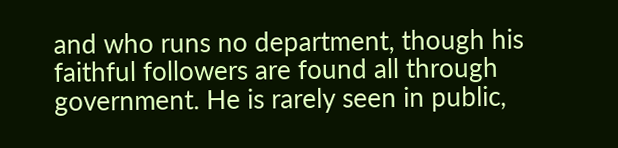and who runs no department, though his faithful followers are found all through government. He is rarely seen in public,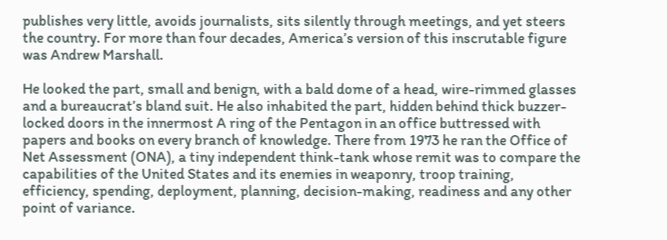publishes very little, avoids journalists, sits silently through meetings, and yet steers the country. For more than four decades, America’s version of this inscrutable figure was Andrew Marshall.

He looked the part, small and benign, with a bald dome of a head, wire-rimmed glasses and a bureaucrat’s bland suit. He also inhabited the part, hidden behind thick buzzer-locked doors in the innermost A ring of the Pentagon in an office buttressed with papers and books on every branch of knowledge. There from 1973 he ran the Office of Net Assessment (ONA), a tiny independent think-tank whose remit was to compare the capabilities of the United States and its enemies in weaponry, troop training, efficiency, spending, deployment, planning, decision-making, readiness and any other point of variance.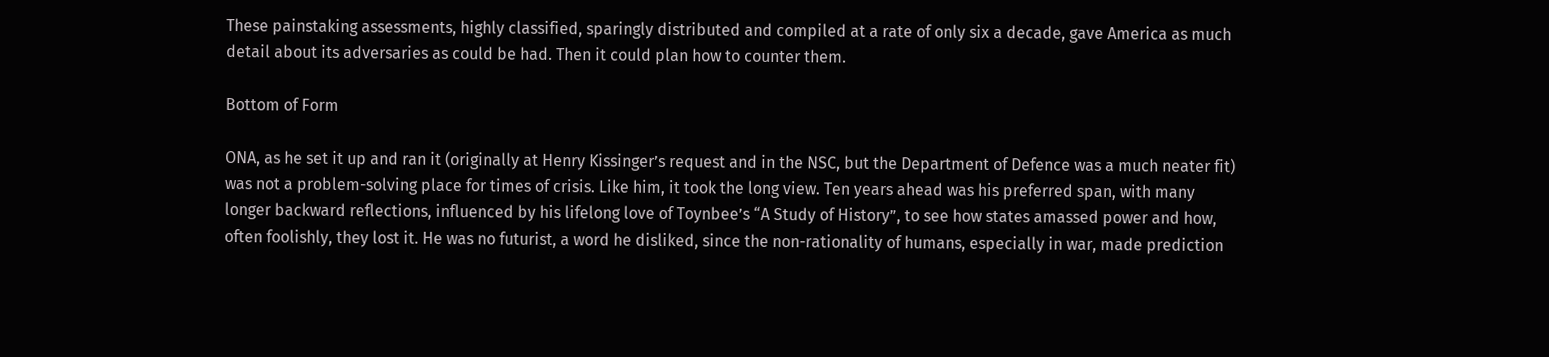These painstaking assessments, highly classified, sparingly distributed and compiled at a rate of only six a decade, gave America as much detail about its adversaries as could be had. Then it could plan how to counter them.

Bottom of Form

ONA, as he set it up and ran it (originally at Henry Kissinger’s request and in the NSC, but the Department of Defence was a much neater fit) was not a problem-solving place for times of crisis. Like him, it took the long view. Ten years ahead was his preferred span, with many longer backward reflections, influenced by his lifelong love of Toynbee’s “A Study of History”, to see how states amassed power and how, often foolishly, they lost it. He was no futurist, a word he disliked, since the non-rationality of humans, especially in war, made prediction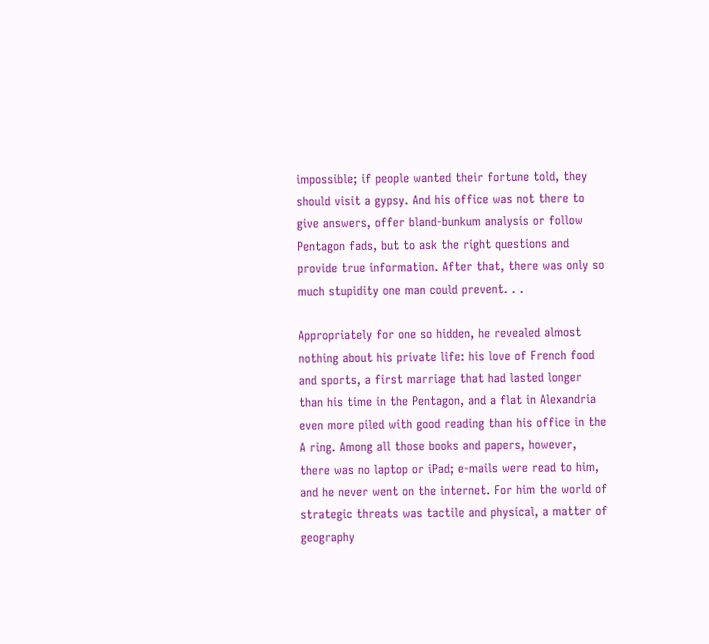impossible; if people wanted their fortune told, they should visit a gypsy. And his office was not there to give answers, offer bland-bunkum analysis or follow Pentagon fads, but to ask the right questions and provide true information. After that, there was only so much stupidity one man could prevent. . .

Appropriately for one so hidden, he revealed almost nothing about his private life: his love of French food and sports, a first marriage that had lasted longer than his time in the Pentagon, and a flat in Alexandria even more piled with good reading than his office in the A ring. Among all those books and papers, however, there was no laptop or iPad; e-mails were read to him, and he never went on the internet. For him the world of strategic threats was tactile and physical, a matter of geography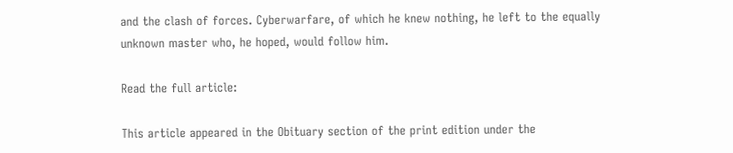and the clash of forces. Cyberwarfare, of which he knew nothing, he left to the equally unknown master who, he hoped, would follow him.

Read the full article:

This article appeared in the Obituary section of the print edition under the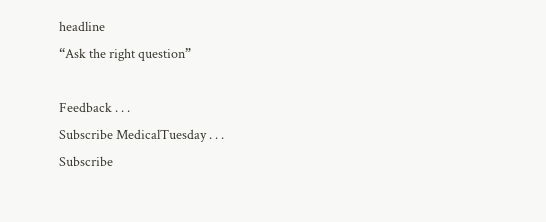headline
“Ask the right question”

Feedback . . .
Subscribe MedicalTuesday . . .
Subscribe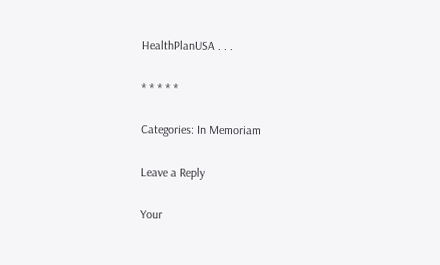HealthPlanUSA . . .

* * * * *

Categories: In Memoriam

Leave a Reply

Your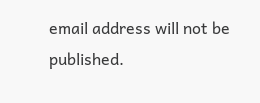email address will not be published.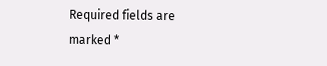Required fields are marked *